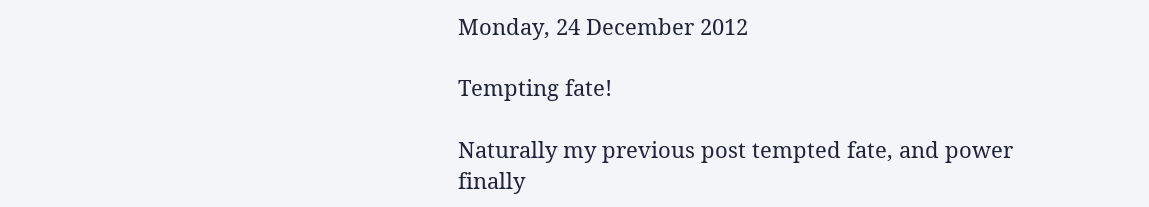Monday, 24 December 2012

Tempting fate!

Naturally my previous post tempted fate, and power finally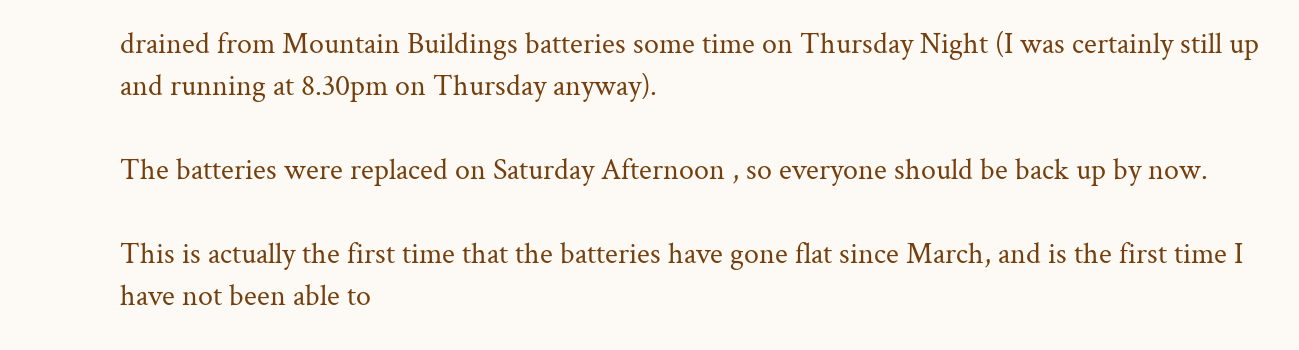drained from Mountain Buildings batteries some time on Thursday Night (I was certainly still up and running at 8.30pm on Thursday anyway).

The batteries were replaced on Saturday Afternoon , so everyone should be back up by now.

This is actually the first time that the batteries have gone flat since March, and is the first time I have not been able to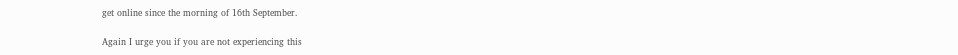get online since the morning of 16th September.

Again I urge you if you are not experiencing this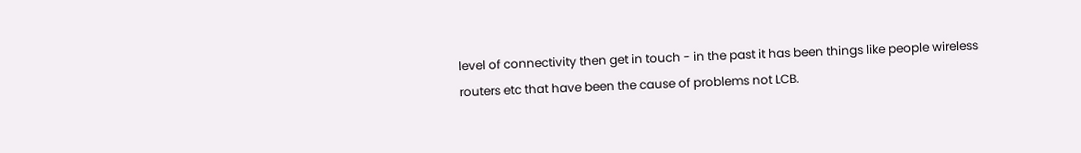level of connectivity then get in touch - in the past it has been things like people wireless routers etc that have been the cause of problems not LCB.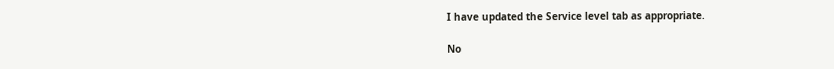I have updated the Service level tab as appropriate.

No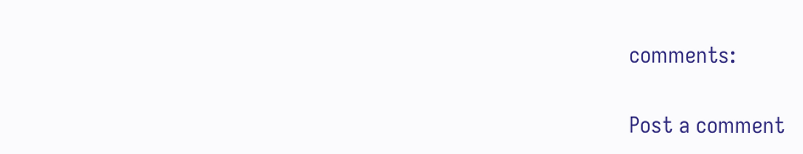comments:

Post a comment